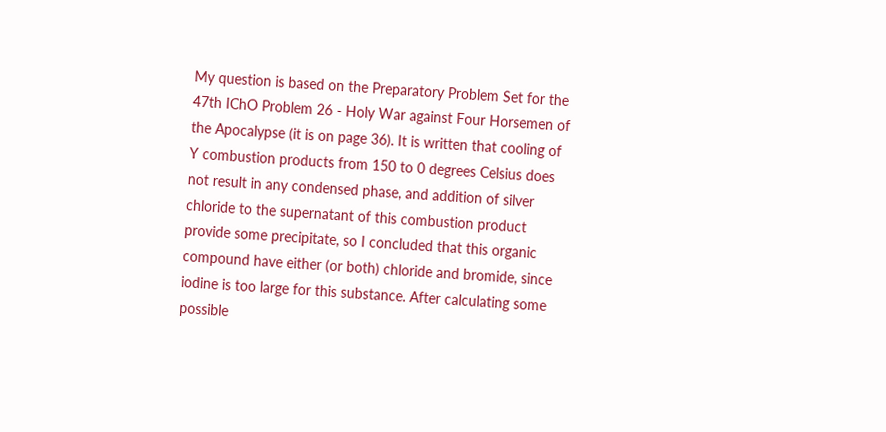My question is based on the Preparatory Problem Set for the 47th IChO Problem 26 - Holy War against Four Horsemen of the Apocalypse (it is on page 36). It is written that cooling of Y combustion products from 150 to 0 degrees Celsius does not result in any condensed phase, and addition of silver chloride to the supernatant of this combustion product provide some precipitate, so I concluded that this organic compound have either (or both) chloride and bromide, since iodine is too large for this substance. After calculating some possible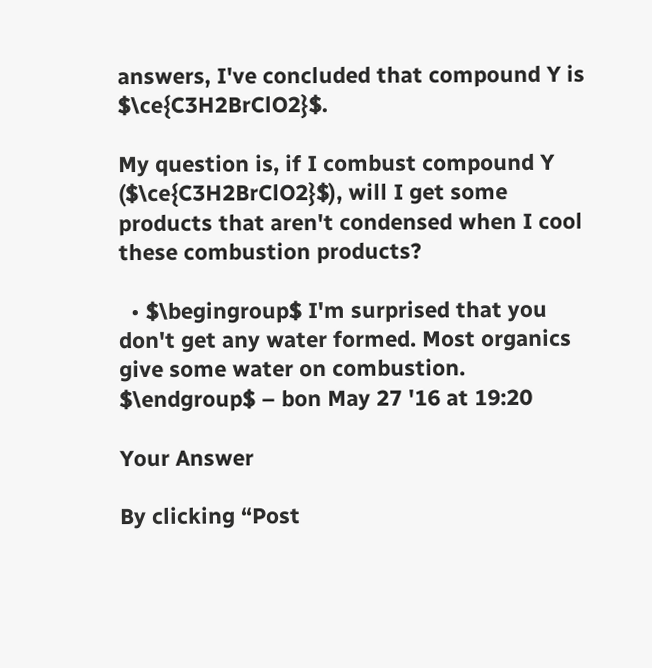answers, I've concluded that compound Y is $\ce{C3H2BrClO2}$.

My question is, if I combust compound Y ($\ce{C3H2BrClO2}$), will I get some products that aren't condensed when I cool these combustion products?

  • $\begingroup$ I'm surprised that you don't get any water formed. Most organics give some water on combustion. $\endgroup$ – bon May 27 '16 at 19:20

Your Answer

By clicking “Post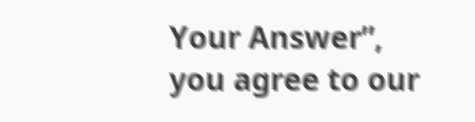Your Answer”, you agree to our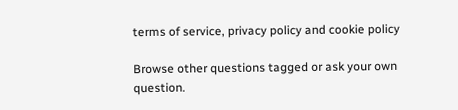terms of service, privacy policy and cookie policy

Browse other questions tagged or ask your own question.